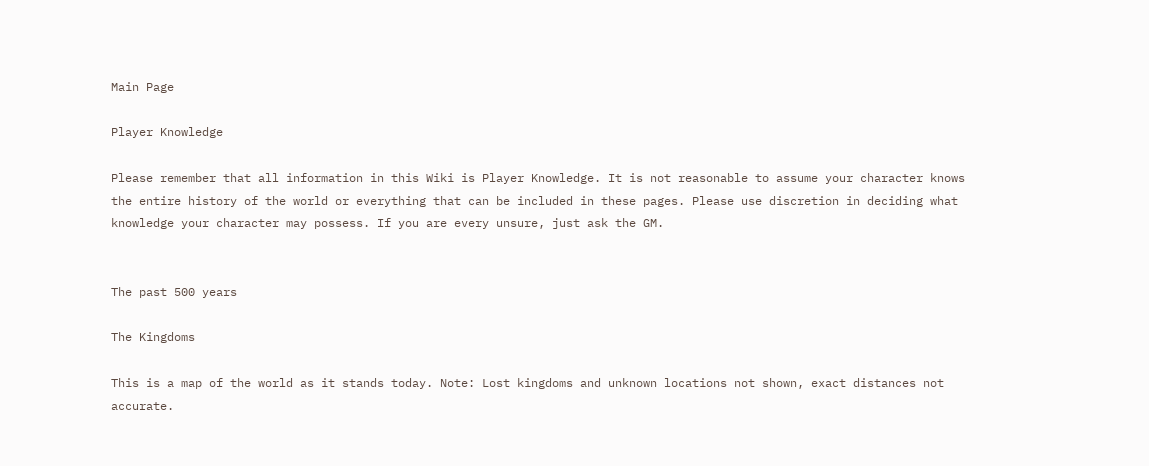Main Page

Player Knowledge

Please remember that all information in this Wiki is Player Knowledge. It is not reasonable to assume your character knows the entire history of the world or everything that can be included in these pages. Please use discretion in deciding what knowledge your character may possess. If you are every unsure, just ask the GM.


The past 500 years

The Kingdoms

This is a map of the world as it stands today. Note: Lost kingdoms and unknown locations not shown, exact distances not accurate.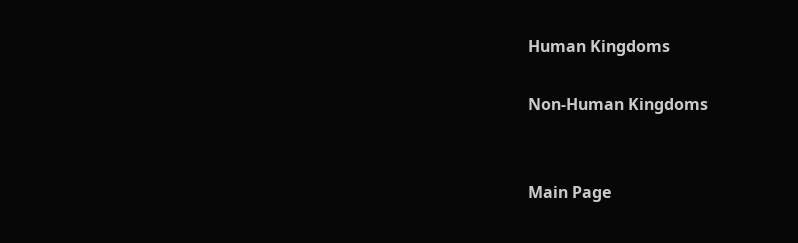Human Kingdoms

Non-Human Kingdoms


Main Page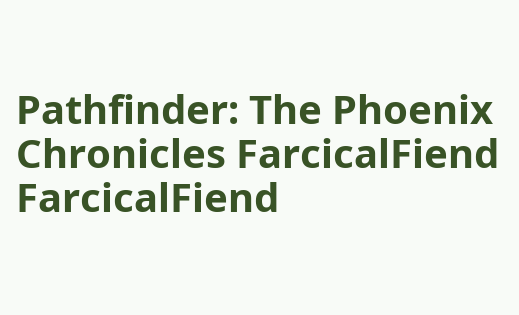Pathfinder: The Phoenix Chronicles FarcicalFiend FarcicalFiend